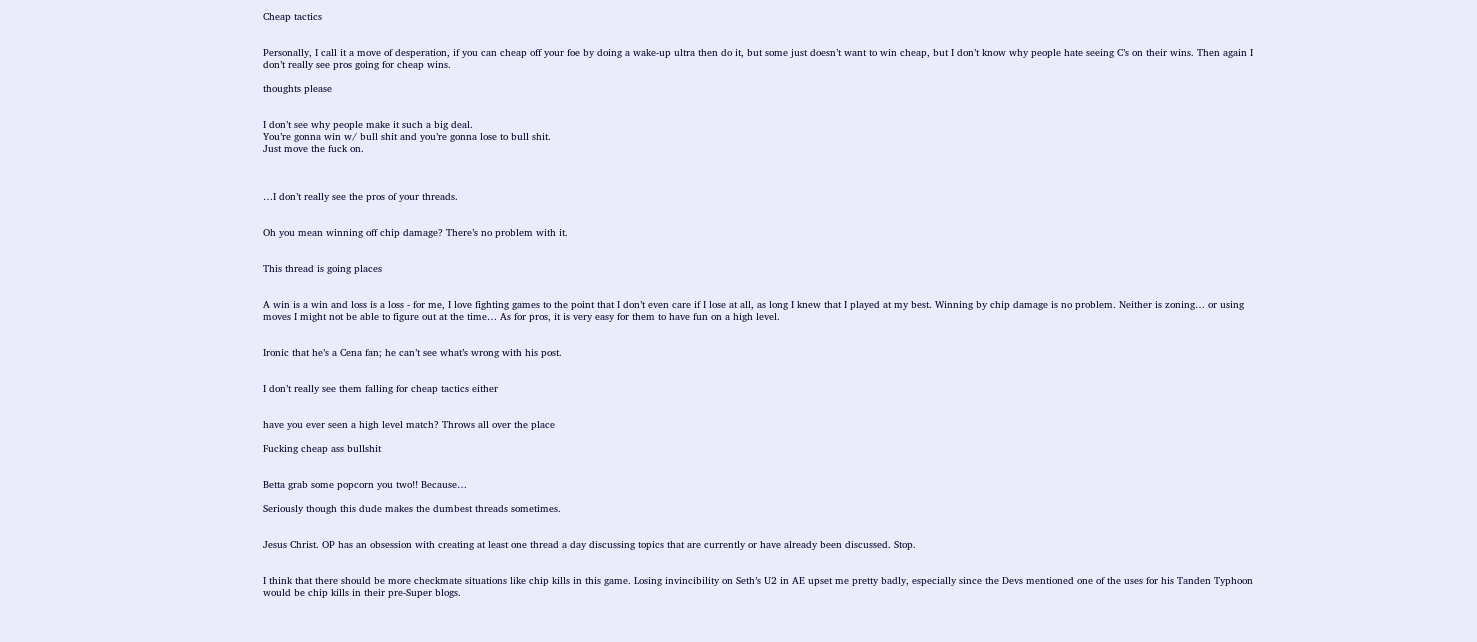Cheap tactics


Personally, I call it a move of desperation, if you can cheap off your foe by doing a wake-up ultra then do it, but some just doesn’t want to win cheap, but I don’t know why people hate seeing C’s on their wins. Then again I don’t really see pros going for cheap wins.

thoughts please


I don’t see why people make it such a big deal.
You’re gonna win w/ bull shit and you’re gonna lose to bull shit.
Just move the fuck on.



…I don’t really see the pros of your threads.


Oh you mean winning off chip damage? There’s no problem with it.


This thread is going places


A win is a win and loss is a loss - for me, I love fighting games to the point that I don’t even care if I lose at all, as long I knew that I played at my best. Winning by chip damage is no problem. Neither is zoning… or using moves I might not be able to figure out at the time… As for pros, it is very easy for them to have fun on a high level.


Ironic that he’s a Cena fan; he can’t see what’s wrong with his post.


I don’t really see them falling for cheap tactics either


have you ever seen a high level match? Throws all over the place

Fucking cheap ass bullshit


Betta grab some popcorn you two!! Because…

Seriously though this dude makes the dumbest threads sometimes.


Jesus Christ. OP has an obsession with creating at least one thread a day discussing topics that are currently or have already been discussed. Stop.


I think that there should be more checkmate situations like chip kills in this game. Losing invincibility on Seth’s U2 in AE upset me pretty badly, especially since the Devs mentioned one of the uses for his Tanden Typhoon would be chip kills in their pre-Super blogs.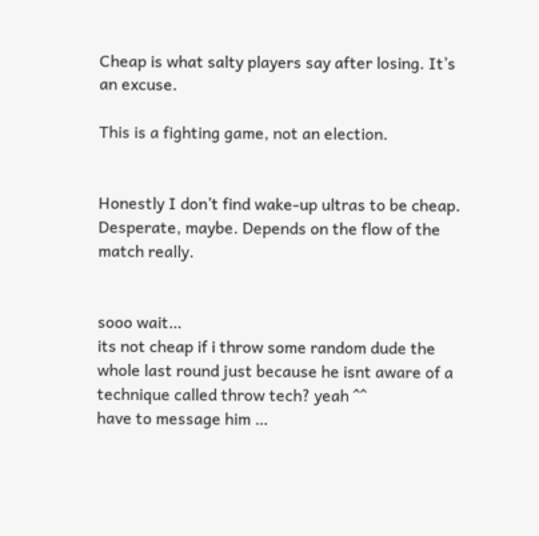Cheap is what salty players say after losing. It’s an excuse.

This is a fighting game, not an election.


Honestly I don’t find wake-up ultras to be cheap. Desperate, maybe. Depends on the flow of the match really.


sooo wait…
its not cheap if i throw some random dude the whole last round just because he isnt aware of a technique called throw tech? yeah ^^
have to message him …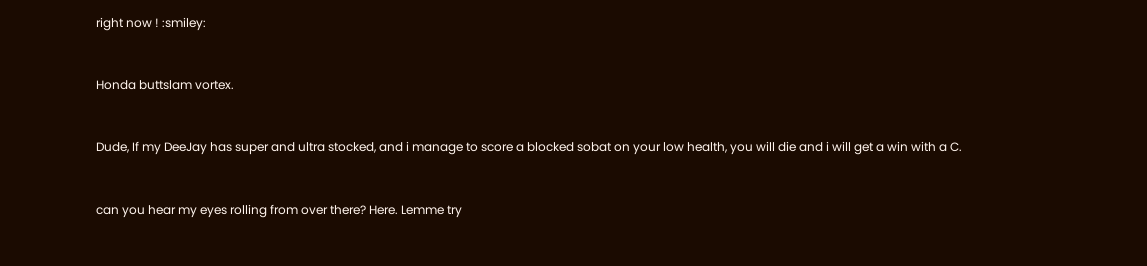right now ! :smiley:


Honda buttslam vortex.


Dude, If my DeeJay has super and ultra stocked, and i manage to score a blocked sobat on your low health, you will die and i will get a win with a C.


can you hear my eyes rolling from over there? Here. Lemme try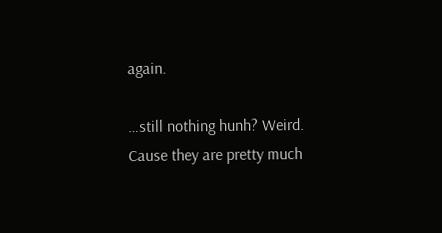again.

…still nothing hunh? Weird. Cause they are pretty much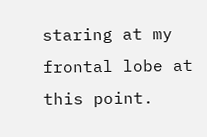staring at my frontal lobe at this point.